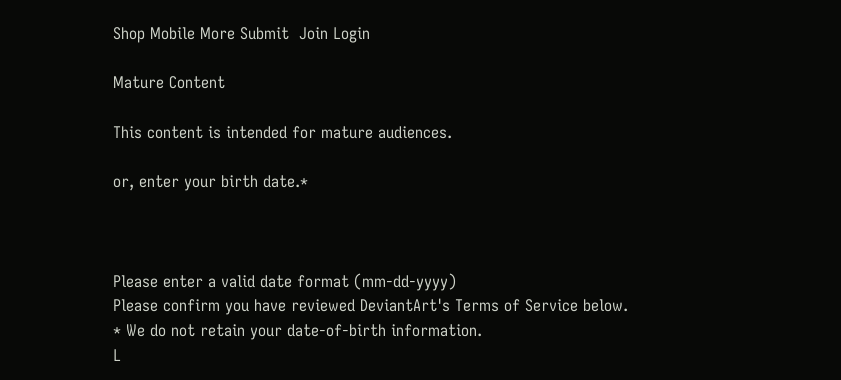Shop Mobile More Submit  Join Login

Mature Content

This content is intended for mature audiences.

or, enter your birth date.*



Please enter a valid date format (mm-dd-yyyy)
Please confirm you have reviewed DeviantArt's Terms of Service below.
* We do not retain your date-of-birth information.
L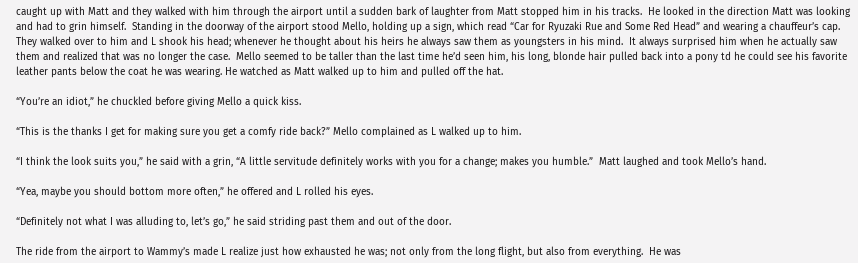caught up with Matt and they walked with him through the airport until a sudden bark of laughter from Matt stopped him in his tracks.  He looked in the direction Matt was looking and had to grin himself.  Standing in the doorway of the airport stood Mello, holding up a sign, which read “Car for Ryuzaki Rue and Some Red Head” and wearing a chauffeur’s cap.  They walked over to him and L shook his head; whenever he thought about his heirs he always saw them as youngsters in his mind.  It always surprised him when he actually saw them and realized that was no longer the case.  Mello seemed to be taller than the last time he’d seen him, his long, blonde hair pulled back into a pony td he could see his favorite leather pants below the coat he was wearing. He watched as Matt walked up to him and pulled off the hat.

“You’re an idiot,” he chuckled before giving Mello a quick kiss.

“This is the thanks I get for making sure you get a comfy ride back?” Mello complained as L walked up to him.

“I think the look suits you,” he said with a grin, “A little servitude definitely works with you for a change; makes you humble.”  Matt laughed and took Mello’s hand.

“Yea, maybe you should bottom more often,” he offered and L rolled his eyes.

“Definitely not what I was alluding to, let’s go,” he said striding past them and out of the door.

The ride from the airport to Wammy’s made L realize just how exhausted he was; not only from the long flight, but also from everything.  He was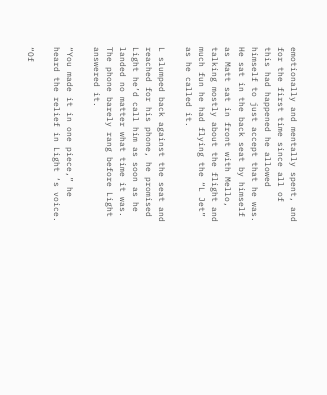emotionally and mentally spent, and for the first time since all of this had happened he allowed himself to just accept that he was.  He sat in the back seat by himself as Matt sat in front with Mello, talking mostly about the flight and much fun he had flying the “L Jet” as he called it.

L slumped back against the seat and reached for his phone, he promised Light he’d call him as soon as he landed no matter what time it was.  The phone barely rang before Light answered it.

“You made it in one piece,” he heard the relief in Light ‘s voice.

“Of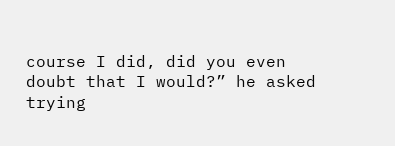course I did, did you even doubt that I would?” he asked trying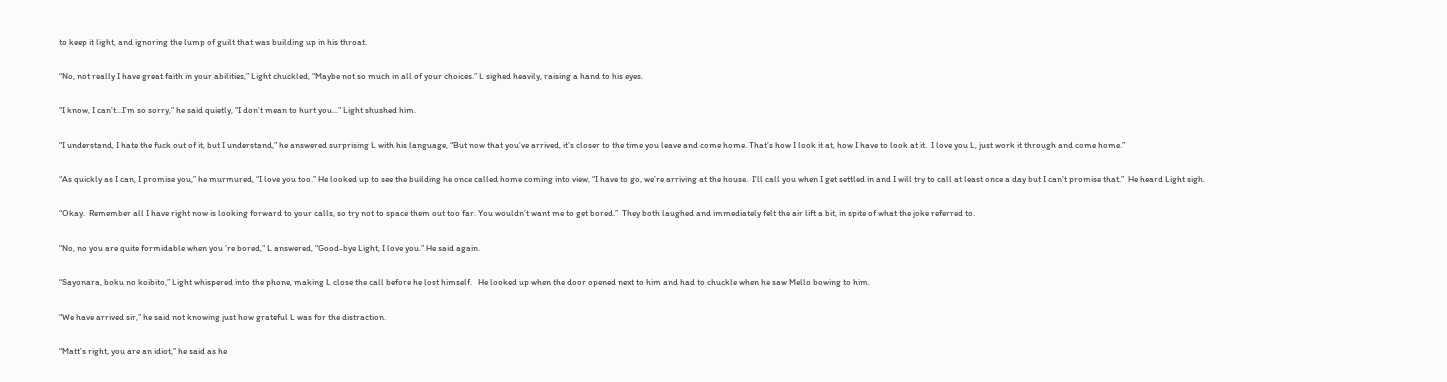to keep it light, and ignoring the lump of guilt that was building up in his throat.

“No, not really I have great faith in your abilities,” Light chuckled, “Maybe not so much in all of your choices.” L sighed heavily, raising a hand to his eyes.

“I know, I can’t…I’m so sorry,” he said quietly, “I don’t mean to hurt you...” Light shushed him.

“I understand, I hate the fuck out of it, but I understand,” he answered surprising L with his language, “But now that you’ve arrived, it’s closer to the time you leave and come home. That’s how I look it at, how I have to look at it.  I love you L, just work it through and come home.”

“As quickly as I can, I promise you,” he murmured, “I love you too.” He looked up to see the building he once called home coming into view, “I have to go, we’re arriving at the house.  I’ll call you when I get settled in and I will try to call at least once a day but I can’t promise that.”  He heard Light sigh.

“Okay.  Remember all I have right now is looking forward to your calls, so try not to space them out too far. You wouldn’t want me to get bored.”  They both laughed and immediately felt the air lift a bit, in spite of what the joke referred to.

“No, no you are quite formidable when you ‘re bored,” L answered, “Good-bye Light, I love you.” He said again.

“Sayonara, boku no koibito,” Light whispered into the phone, making L close the call before he lost himself.   He looked up when the door opened next to him and had to chuckle when he saw Mello bowing to him.

“We have arrived sir,” he said not knowing just how grateful L was for the distraction.

“Matt’s right, you are an idiot,” he said as he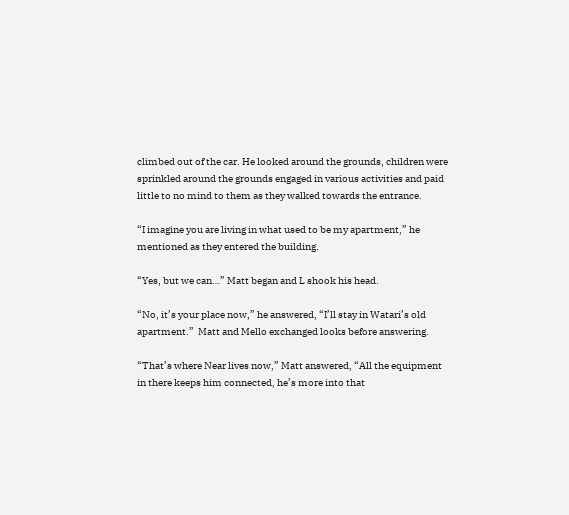climbed out of the car. He looked around the grounds, children were sprinkled around the grounds engaged in various activities and paid little to no mind to them as they walked towards the entrance.

“I imagine you are living in what used to be my apartment,” he mentioned as they entered the building.

“Yes, but we can…” Matt began and L shook his head.

“No, it’s your place now,” he answered, “I’ll stay in Watari’s old apartment.”  Matt and Mello exchanged looks before answering.

“That’s where Near lives now,” Matt answered, “All the equipment in there keeps him connected, he’s more into that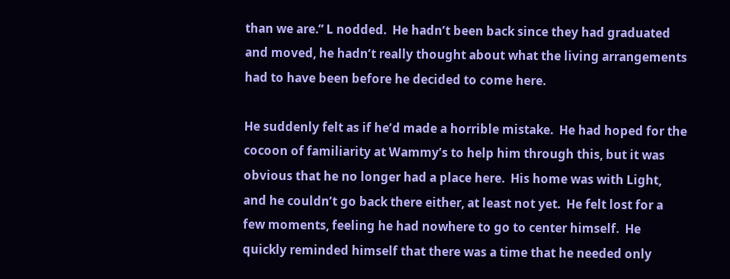than we are.” L nodded.  He hadn’t been back since they had graduated and moved, he hadn’t really thought about what the living arrangements had to have been before he decided to come here.

He suddenly felt as if he’d made a horrible mistake.  He had hoped for the cocoon of familiarity at Wammy’s to help him through this, but it was obvious that he no longer had a place here.  His home was with Light, and he couldn’t go back there either, at least not yet.  He felt lost for a few moments, feeling he had nowhere to go to center himself.  He quickly reminded himself that there was a time that he needed only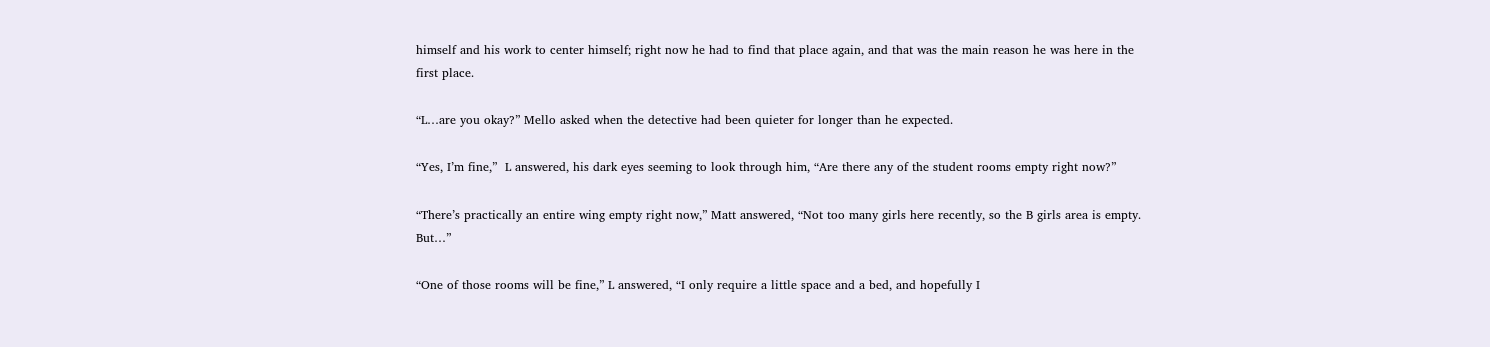himself and his work to center himself; right now he had to find that place again, and that was the main reason he was here in the first place.

“L…are you okay?” Mello asked when the detective had been quieter for longer than he expected.

“Yes, I’m fine,”  L answered, his dark eyes seeming to look through him, “Are there any of the student rooms empty right now?”

“There’s practically an entire wing empty right now,” Matt answered, “Not too many girls here recently, so the B girls area is empty. But…”

“One of those rooms will be fine,” L answered, “I only require a little space and a bed, and hopefully I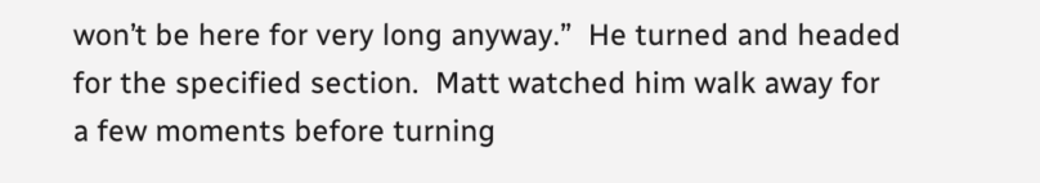won’t be here for very long anyway.”  He turned and headed for the specified section.  Matt watched him walk away for a few moments before turning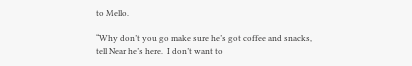to Mello.

“Why don’t you go make sure he’s got coffee and snacks, tell Near he’s here.  I don’t want to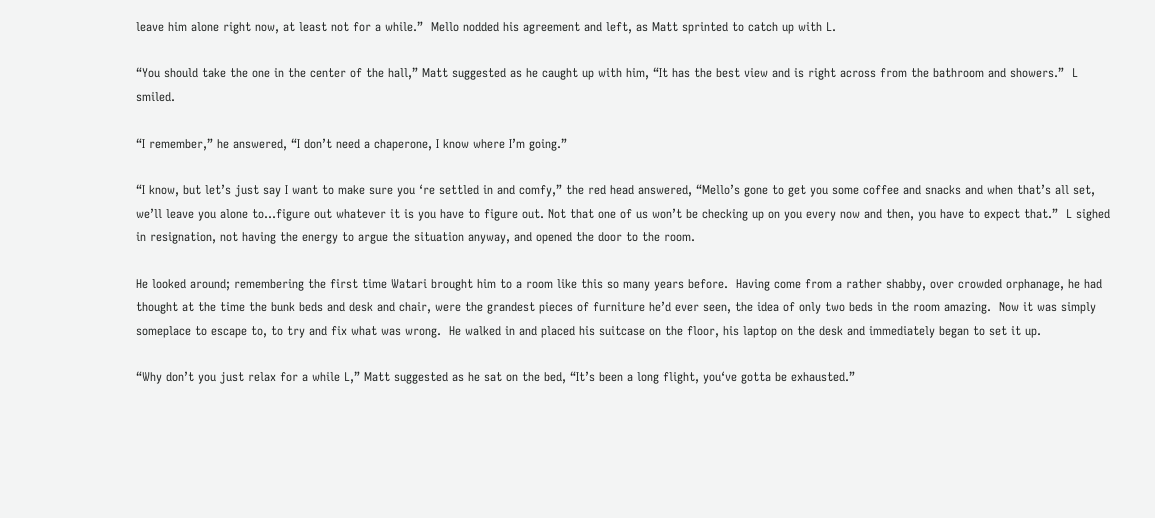leave him alone right now, at least not for a while.”  Mello nodded his agreement and left, as Matt sprinted to catch up with L.

“You should take the one in the center of the hall,” Matt suggested as he caught up with him, “It has the best view and is right across from the bathroom and showers.”  L smiled.

“I remember,” he answered, “I don’t need a chaperone, I know where I’m going.”

“I know, but let’s just say I want to make sure you ‘re settled in and comfy,” the red head answered, “Mello’s gone to get you some coffee and snacks and when that’s all set, we’ll leave you alone to…figure out whatever it is you have to figure out. Not that one of us won’t be checking up on you every now and then, you have to expect that.”  L sighed in resignation, not having the energy to argue the situation anyway, and opened the door to the room.

He looked around; remembering the first time Watari brought him to a room like this so many years before.  Having come from a rather shabby, over crowded orphanage, he had thought at the time the bunk beds and desk and chair, were the grandest pieces of furniture he’d ever seen, the idea of only two beds in the room amazing.  Now it was simply someplace to escape to, to try and fix what was wrong.  He walked in and placed his suitcase on the floor, his laptop on the desk and immediately began to set it up.

“Why don’t you just relax for a while L,” Matt suggested as he sat on the bed, “It’s been a long flight, you‘ve gotta be exhausted.”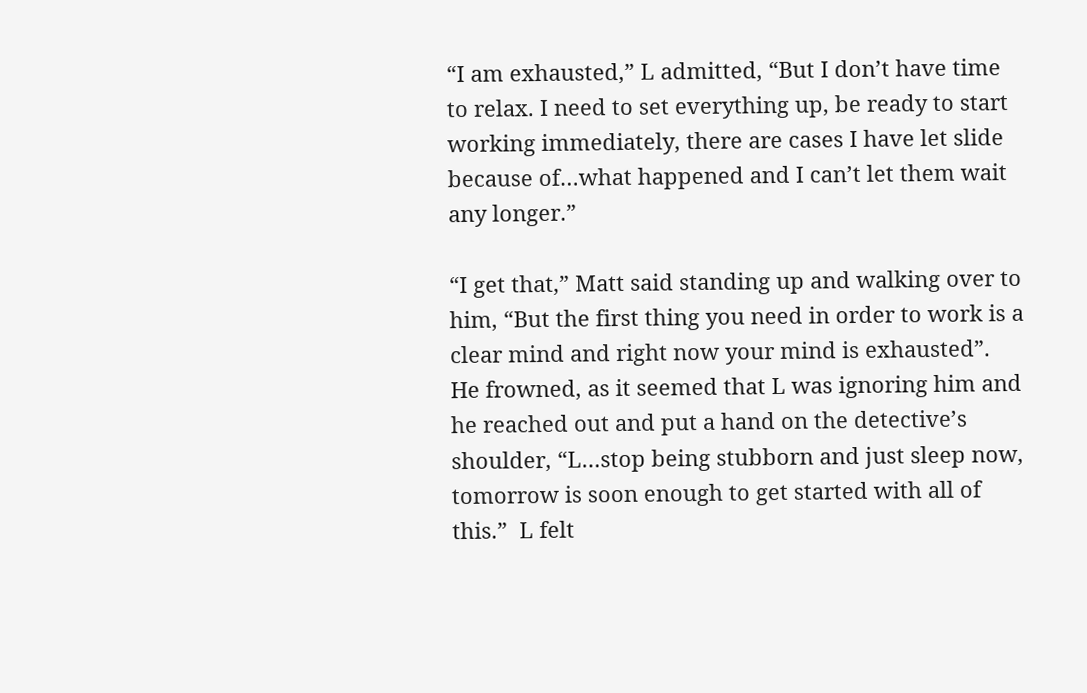“I am exhausted,” L admitted, “But I don’t have time to relax. I need to set everything up, be ready to start working immediately, there are cases I have let slide because of…what happened and I can’t let them wait any longer.”

“I get that,” Matt said standing up and walking over to him, “But the first thing you need in order to work is a clear mind and right now your mind is exhausted”.  He frowned, as it seemed that L was ignoring him and he reached out and put a hand on the detective’s shoulder, “L…stop being stubborn and just sleep now, tomorrow is soon enough to get started with all of this.”  L felt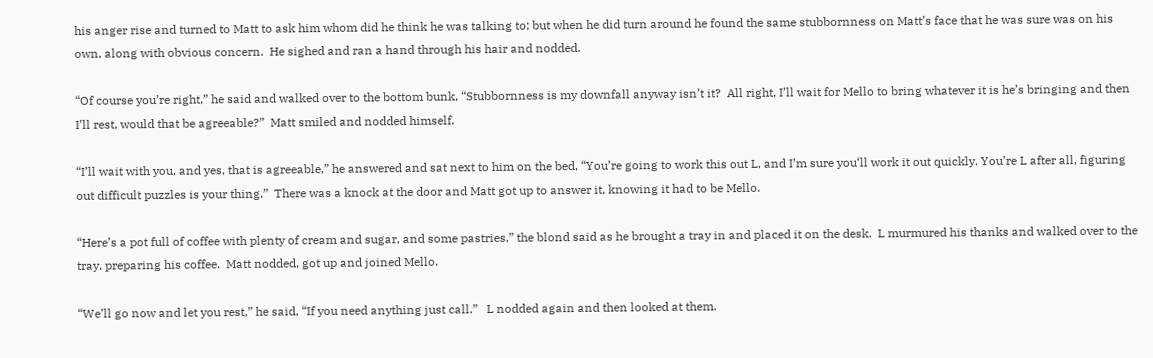his anger rise and turned to Matt to ask him whom did he think he was talking to; but when he did turn around he found the same stubbornness on Matt’s face that he was sure was on his own, along with obvious concern.  He sighed and ran a hand through his hair and nodded.

“Of course you’re right,” he said and walked over to the bottom bunk, “Stubbornness is my downfall anyway isn’t it?  All right, I’ll wait for Mello to bring whatever it is he’s bringing and then I’ll rest, would that be agreeable?”  Matt smiled and nodded himself.

“I’ll wait with you, and yes, that is agreeable,” he answered and sat next to him on the bed, “You’re going to work this out L, and I’m sure you‘ll work it out quickly. You’re L after all, figuring out difficult puzzles is your thing.”  There was a knock at the door and Matt got up to answer it, knowing it had to be Mello.

“Here’s a pot full of coffee with plenty of cream and sugar, and some pastries,” the blond said as he brought a tray in and placed it on the desk.  L murmured his thanks and walked over to the tray, preparing his coffee.  Matt nodded, got up and joined Mello.

“We’ll go now and let you rest,” he said, “If you need anything just call.”   L nodded again and then looked at them.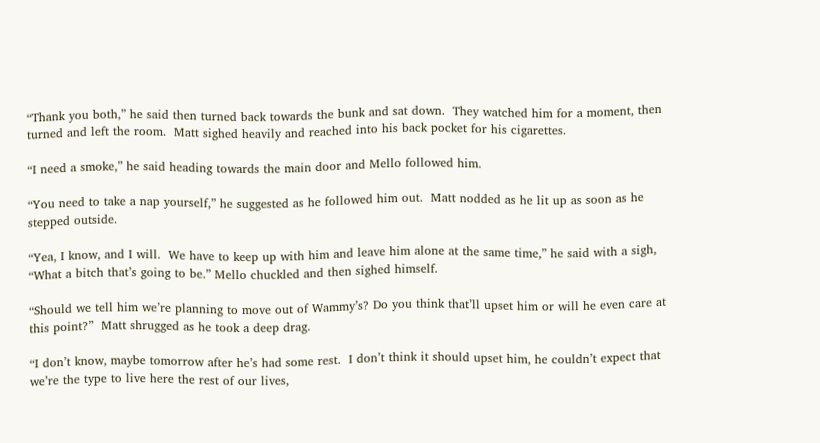“Thank you both,” he said then turned back towards the bunk and sat down.  They watched him for a moment, then turned and left the room.  Matt sighed heavily and reached into his back pocket for his cigarettes.

“I need a smoke,” he said heading towards the main door and Mello followed him.

“You need to take a nap yourself,” he suggested as he followed him out.  Matt nodded as he lit up as soon as he stepped outside.

“Yea, I know, and I will.  We have to keep up with him and leave him alone at the same time,” he said with a sigh, “What a bitch that’s going to be.” Mello chuckled and then sighed himself.

“Should we tell him we’re planning to move out of Wammy’s? Do you think that’ll upset him or will he even care at this point?”  Matt shrugged as he took a deep drag.

“I don’t know, maybe tomorrow after he’s had some rest.  I don’t think it should upset him, he couldn’t expect that we’re the type to live here the rest of our lives,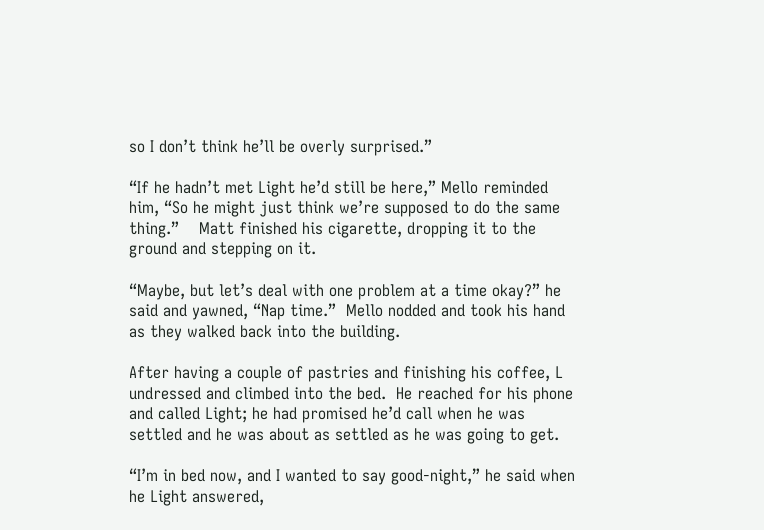so I don’t think he’ll be overly surprised.”

“If he hadn’t met Light he’d still be here,” Mello reminded him, “So he might just think we’re supposed to do the same thing.”    Matt finished his cigarette, dropping it to the ground and stepping on it.

“Maybe, but let’s deal with one problem at a time okay?” he said and yawned, “Nap time.”  Mello nodded and took his hand as they walked back into the building.

After having a couple of pastries and finishing his coffee, L undressed and climbed into the bed.  He reached for his phone and called Light; he had promised he’d call when he was settled and he was about as settled as he was going to get.

“I’m in bed now, and I wanted to say good-night,” he said when he Light answered,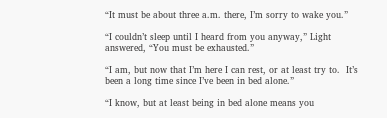“It must be about three a.m. there, I’m sorry to wake you.”

“I couldn’t sleep until I heard from you anyway,” Light answered, “You must be exhausted.”

“I am, but now that I’m here I can rest, or at least try to.  It’s been a long time since I’ve been in bed alone.”

“I know, but at least being in bed alone means you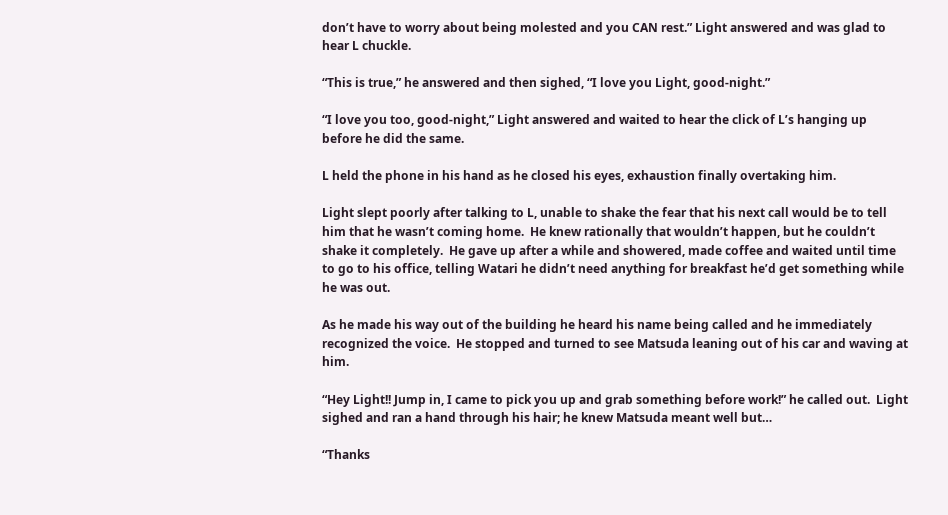don’t have to worry about being molested and you CAN rest.” Light answered and was glad to hear L chuckle.

“This is true,” he answered and then sighed, “I love you Light, good-night.”

“I love you too, good-night,” Light answered and waited to hear the click of L’s hanging up before he did the same.

L held the phone in his hand as he closed his eyes, exhaustion finally overtaking him.

Light slept poorly after talking to L, unable to shake the fear that his next call would be to tell him that he wasn’t coming home.  He knew rationally that wouldn’t happen, but he couldn’t shake it completely.  He gave up after a while and showered, made coffee and waited until time to go to his office, telling Watari he didn’t need anything for breakfast he’d get something while he was out.

As he made his way out of the building he heard his name being called and he immediately recognized the voice.  He stopped and turned to see Matsuda leaning out of his car and waving at him.

“Hey Light!! Jump in, I came to pick you up and grab something before work!” he called out.  Light sighed and ran a hand through his hair; he knew Matsuda meant well but…

“Thanks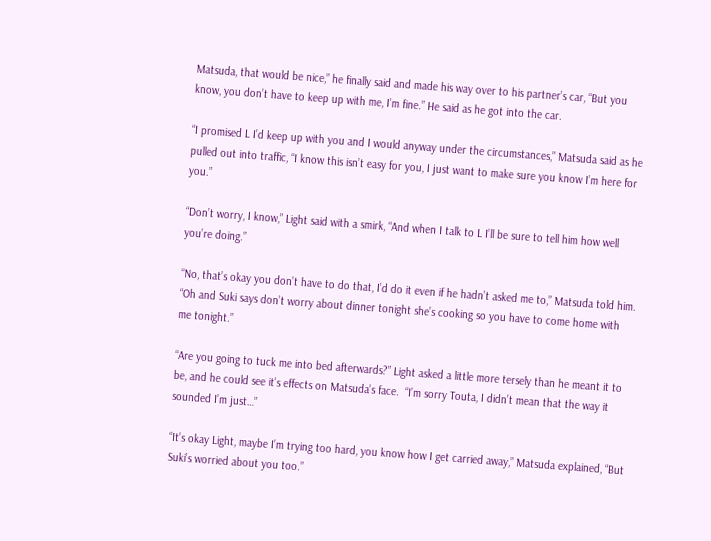Matsuda, that would be nice,” he finally said and made his way over to his partner’s car, “But you know, you don’t have to keep up with me, I’m fine.” He said as he got into the car.

“I promised L I’d keep up with you and I would anyway under the circumstances,” Matsuda said as he pulled out into traffic, “I know this isn’t easy for you, I just want to make sure you know I’m here for you.”

“Don’t worry, I know,” Light said with a smirk, “And when I talk to L I’ll be sure to tell him how well you’re doing.”

“No, that’s okay you don’t have to do that, I’d do it even if he hadn’t asked me to,” Matsuda told him. “Oh and Suki says don’t worry about dinner tonight she’s cooking so you have to come home with me tonight.”

“Are you going to tuck me into bed afterwards?” Light asked a little more tersely than he meant it to be, and he could see it’s effects on Matsuda’s face.  “I’m sorry Touta, I didn’t mean that the way it sounded I’m just…”

“It’s okay Light, maybe I’m trying too hard, you know how I get carried away,” Matsuda explained, “But Suki’s worried about you too.”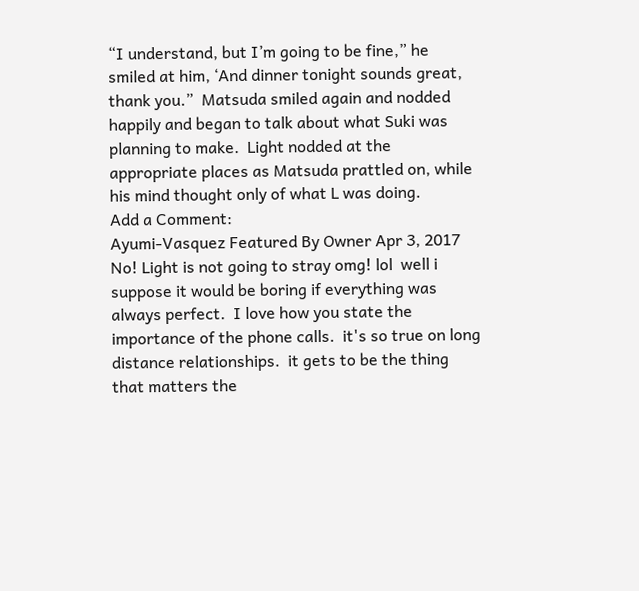“I understand, but I’m going to be fine,” he smiled at him, ‘And dinner tonight sounds great, thank you.”  Matsuda smiled again and nodded happily and began to talk about what Suki was planning to make.  Light nodded at the appropriate places as Matsuda prattled on, while his mind thought only of what L was doing.
Add a Comment:
Ayumi-Vasquez Featured By Owner Apr 3, 2017
No! Light is not going to stray omg! lol  well i suppose it would be boring if everything was always perfect.  I love how you state the importance of the phone calls.  it's so true on long distance relationships.  it gets to be the thing that matters the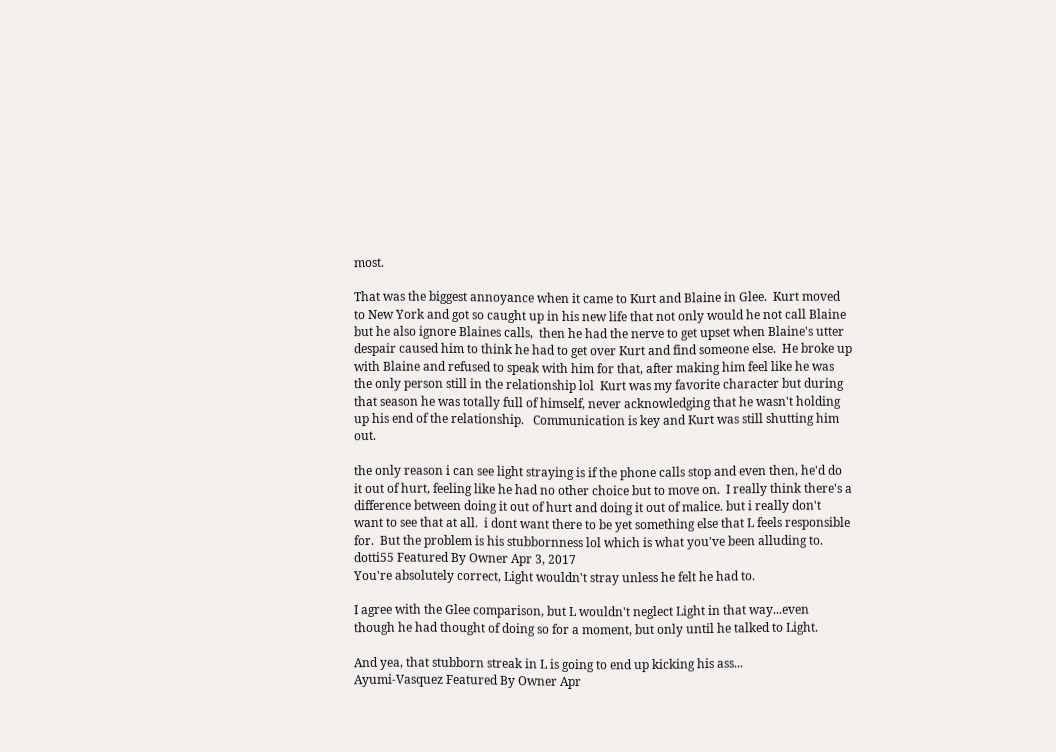most.

That was the biggest annoyance when it came to Kurt and Blaine in Glee.  Kurt moved to New York and got so caught up in his new life that not only would he not call Blaine but he also ignore Blaines calls,  then he had the nerve to get upset when Blaine's utter despair caused him to think he had to get over Kurt and find someone else.  He broke up with Blaine and refused to speak with him for that, after making him feel like he was the only person still in the relationship lol  Kurt was my favorite character but during that season he was totally full of himself, never acknowledging that he wasn't holding up his end of the relationship.   Communication is key and Kurt was still shutting him out.

the only reason i can see light straying is if the phone calls stop and even then, he'd do it out of hurt, feeling like he had no other choice but to move on.  I really think there's a difference between doing it out of hurt and doing it out of malice. but i really don't want to see that at all.  i dont want there to be yet something else that L feels responsible for.  But the problem is his stubbornness lol which is what you've been alluding to.
dotti55 Featured By Owner Apr 3, 2017
You're absolutely correct, Light wouldn't stray unless he felt he had to.

I agree with the Glee comparison, but L wouldn't neglect Light in that way...even though he had thought of doing so for a moment, but only until he talked to Light.

And yea, that stubborn streak in L is going to end up kicking his ass...
Ayumi-Vasquez Featured By Owner Apr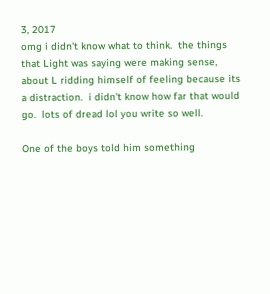3, 2017
omg i didn't know what to think.  the things that Light was saying were making sense, about L ridding himself of feeling because its a distraction.  i didn't know how far that would go.  lots of dread lol you write so well.

One of the boys told him something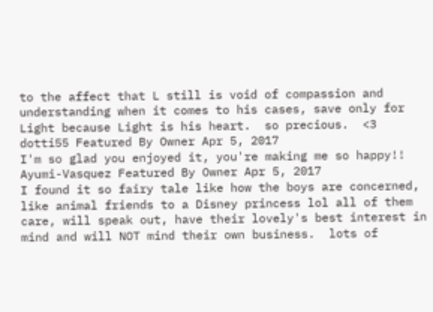to the affect that L still is void of compassion and understanding when it comes to his cases, save only for Light because Light is his heart.  so precious.  <3
dotti55 Featured By Owner Apr 5, 2017
I'm so glad you enjoyed it, you're making me so happy!!
Ayumi-Vasquez Featured By Owner Apr 5, 2017
I found it so fairy tale like how the boys are concerned, like animal friends to a Disney princess lol all of them care, will speak out, have their lovely's best interest in mind and will NOT mind their own business.  lots of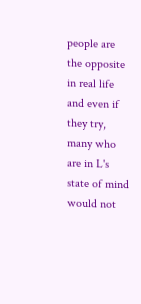people are the opposite in real life and even if they try, many who are in L's state of mind would not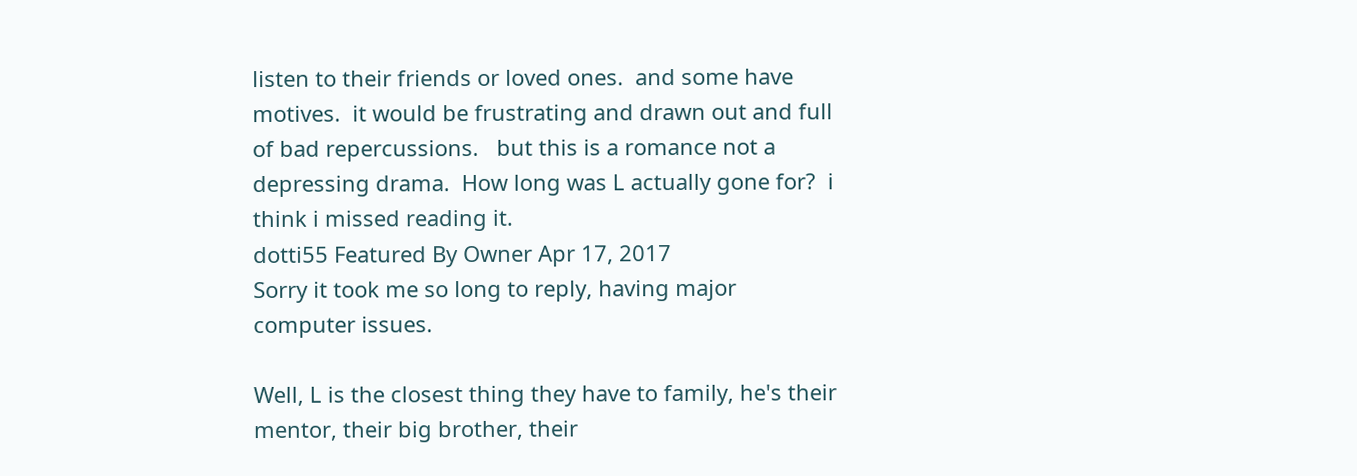listen to their friends or loved ones.  and some have motives.  it would be frustrating and drawn out and full of bad repercussions.   but this is a romance not a depressing drama.  How long was L actually gone for?  i think i missed reading it.
dotti55 Featured By Owner Apr 17, 2017
Sorry it took me so long to reply, having major computer issues.

Well, L is the closest thing they have to family, he's their mentor, their big brother, their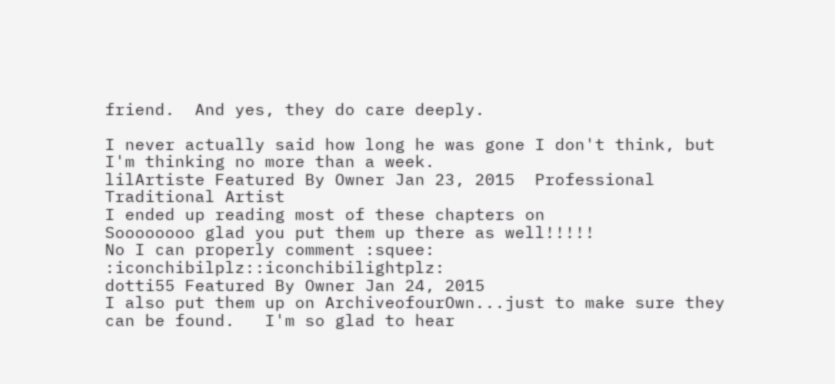friend.  And yes, they do care deeply.

I never actually said how long he was gone I don't think, but I'm thinking no more than a week.
lilArtiste Featured By Owner Jan 23, 2015  Professional Traditional Artist
I ended up reading most of these chapters on
Soooooooo glad you put them up there as well!!!!!
No I can properly comment :squee: :iconchibilplz::iconchibilightplz:
dotti55 Featured By Owner Jan 24, 2015
I also put them up on ArchiveofourOwn...just to make sure they can be found.   I'm so glad to hear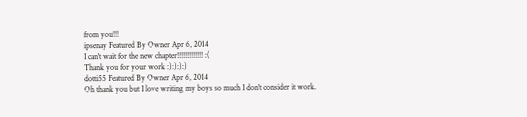from you!!!
ipsenay Featured By Owner Apr 6, 2014
I can't wait for the new chapter!!!!!!!!!!!!! :(
Thank you for your work :):):):)
dotti55 Featured By Owner Apr 6, 2014
Oh thank you but I love writing my boys so much I don't consider it work.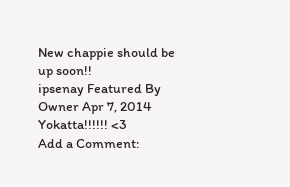New chappie should be up soon!!
ipsenay Featured By Owner Apr 7, 2014
Yokatta!!!!!! <3
Add a Comment: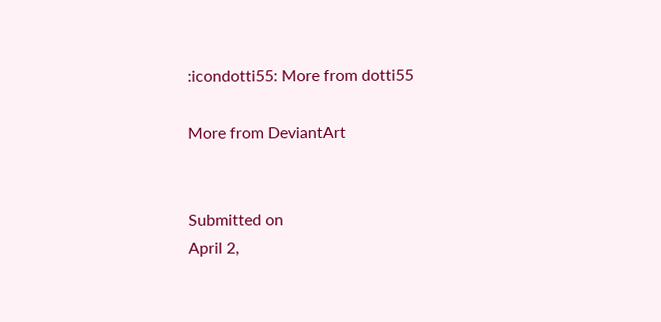:icondotti55: More from dotti55

More from DeviantArt


Submitted on
April 2,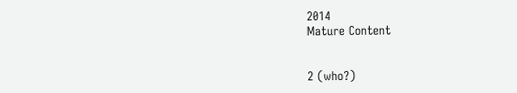2014
Mature Content


2 (who?)